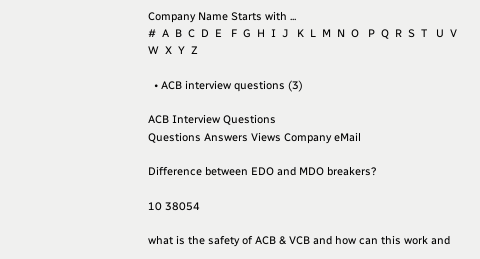Company Name Starts with ...
#  A  B  C  D  E   F  G  H  I  J   K  L  M  N  O   P  Q  R  S  T   U  V  W  X  Y  Z

  • ACB interview questions (3)

ACB Interview Questions
Questions Answers Views Company eMail

Difference between EDO and MDO breakers?

10 38054

what is the safety of ACB & VCB and how can this work and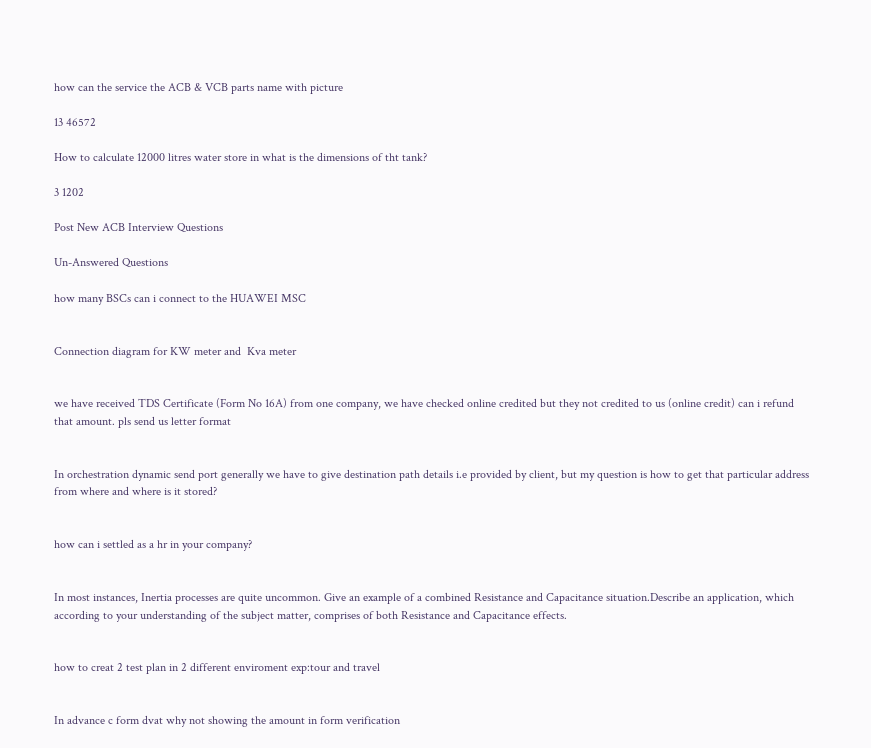how can the service the ACB & VCB parts name with picture

13 46572

How to calculate 12000 litres water store in what is the dimensions of tht tank?

3 1202

Post New ACB Interview Questions

Un-Answered Questions

how many BSCs can i connect to the HUAWEI MSC


Connection diagram for KW meter and  Kva meter


we have received TDS Certificate (Form No 16A) from one company, we have checked online credited but they not credited to us (online credit) can i refund that amount. pls send us letter format


In orchestration dynamic send port generally we have to give destination path details i.e provided by client, but my question is how to get that particular address from where and where is it stored?


how can i settled as a hr in your company?


In most instances, Inertia processes are quite uncommon. Give an example of a combined Resistance and Capacitance situation.Describe an application, which according to your understanding of the subject matter, comprises of both Resistance and Capacitance effects.


how to creat 2 test plan in 2 different enviroment exp:tour and travel


In advance c form dvat why not showing the amount in form verification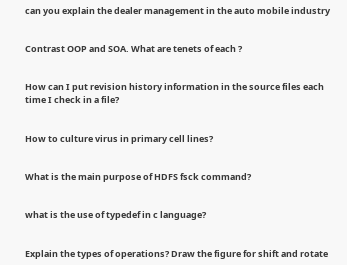can you explain the dealer management in the auto mobile industry


Contrast OOP and SOA. What are tenets of each ?


How can I put revision history information in the source files each time I check in a file?


How to culture virus in primary cell lines?


What is the main purpose of HDFS fsck command?


what is the use of typedef in c language?


Explain the types of operations? Draw the figure for shift and rotate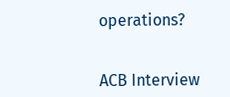operations?


ACB Interview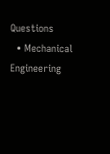Questions
  • Mechanical Engineering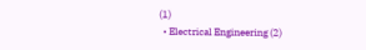(1)
  • Electrical Engineering (2)